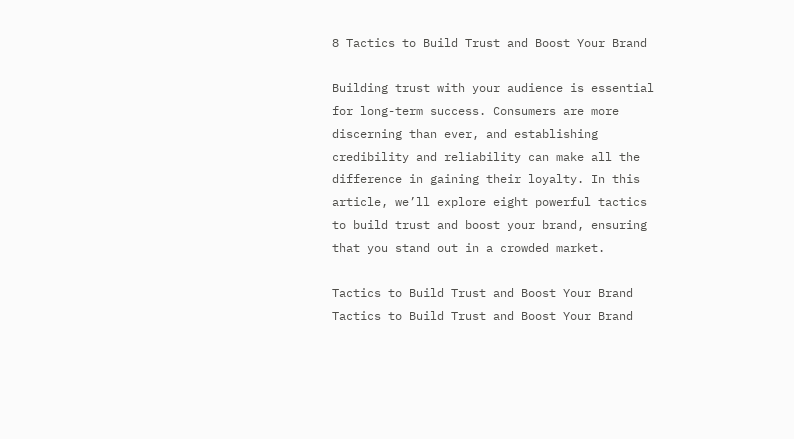8 Tactics to Build Trust and Boost Your Brand

Building trust with your audience is essential for long-term success. Consumers are more discerning than ever, and establishing credibility and reliability can make all the difference in gaining their loyalty. In this article, we’ll explore eight powerful tactics to build trust and boost your brand, ensuring that you stand out in a crowded market.

Tactics to Build Trust and Boost Your Brand
Tactics to Build Trust and Boost Your Brand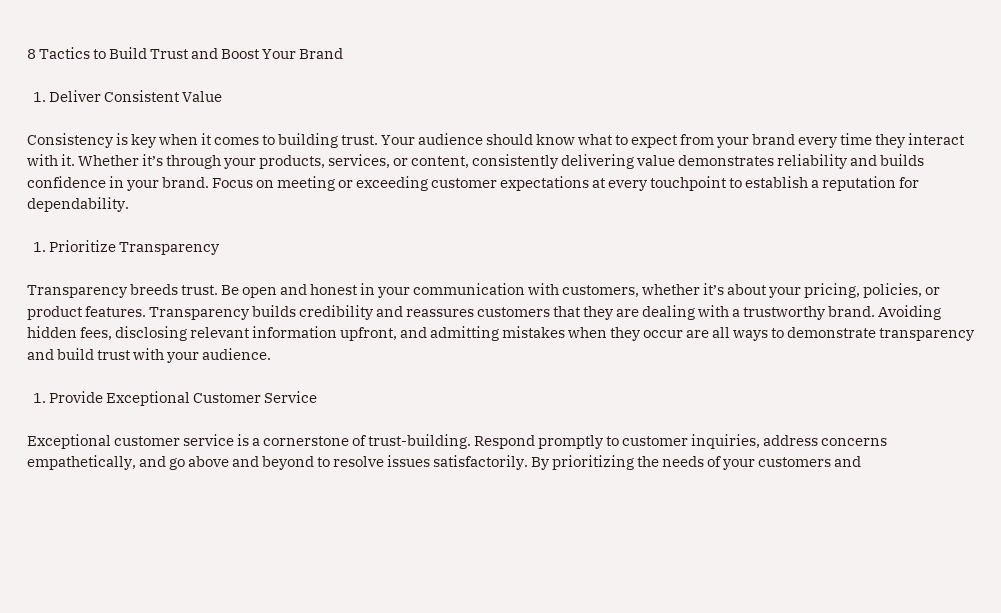8 Tactics to Build Trust and Boost Your Brand

  1. Deliver Consistent Value

Consistency is key when it comes to building trust. Your audience should know what to expect from your brand every time they interact with it. Whether it’s through your products, services, or content, consistently delivering value demonstrates reliability and builds confidence in your brand. Focus on meeting or exceeding customer expectations at every touchpoint to establish a reputation for dependability.

  1. Prioritize Transparency

Transparency breeds trust. Be open and honest in your communication with customers, whether it’s about your pricing, policies, or product features. Transparency builds credibility and reassures customers that they are dealing with a trustworthy brand. Avoiding hidden fees, disclosing relevant information upfront, and admitting mistakes when they occur are all ways to demonstrate transparency and build trust with your audience.

  1. Provide Exceptional Customer Service

Exceptional customer service is a cornerstone of trust-building. Respond promptly to customer inquiries, address concerns empathetically, and go above and beyond to resolve issues satisfactorily. By prioritizing the needs of your customers and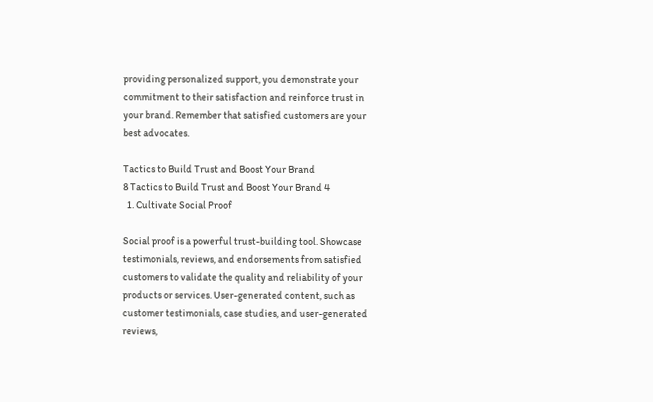providing personalized support, you demonstrate your commitment to their satisfaction and reinforce trust in your brand. Remember that satisfied customers are your best advocates.

Tactics to Build Trust and Boost Your Brand
8 Tactics to Build Trust and Boost Your Brand 4
  1. Cultivate Social Proof

Social proof is a powerful trust-building tool. Showcase testimonials, reviews, and endorsements from satisfied customers to validate the quality and reliability of your products or services. User-generated content, such as customer testimonials, case studies, and user-generated reviews,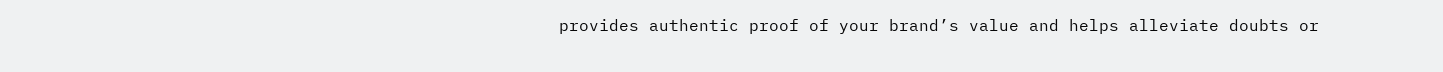provides authentic proof of your brand’s value and helps alleviate doubts or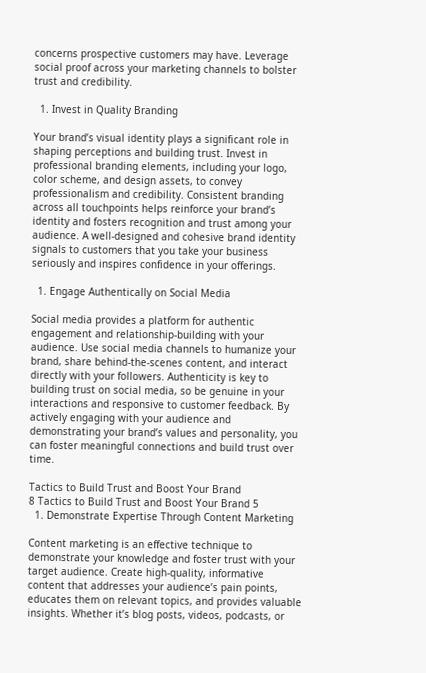concerns prospective customers may have. Leverage social proof across your marketing channels to bolster trust and credibility.

  1. Invest in Quality Branding

Your brand’s visual identity plays a significant role in shaping perceptions and building trust. Invest in professional branding elements, including your logo, color scheme, and design assets, to convey professionalism and credibility. Consistent branding across all touchpoints helps reinforce your brand’s identity and fosters recognition and trust among your audience. A well-designed and cohesive brand identity signals to customers that you take your business seriously and inspires confidence in your offerings.

  1. Engage Authentically on Social Media

Social media provides a platform for authentic engagement and relationship-building with your audience. Use social media channels to humanize your brand, share behind-the-scenes content, and interact directly with your followers. Authenticity is key to building trust on social media, so be genuine in your interactions and responsive to customer feedback. By actively engaging with your audience and demonstrating your brand’s values and personality, you can foster meaningful connections and build trust over time.

Tactics to Build Trust and Boost Your Brand
8 Tactics to Build Trust and Boost Your Brand 5
  1. Demonstrate Expertise Through Content Marketing

Content marketing is an effective technique to demonstrate your knowledge and foster trust with your target audience. Create high-quality, informative content that addresses your audience’s pain points, educates them on relevant topics, and provides valuable insights. Whether it’s blog posts, videos, podcasts, or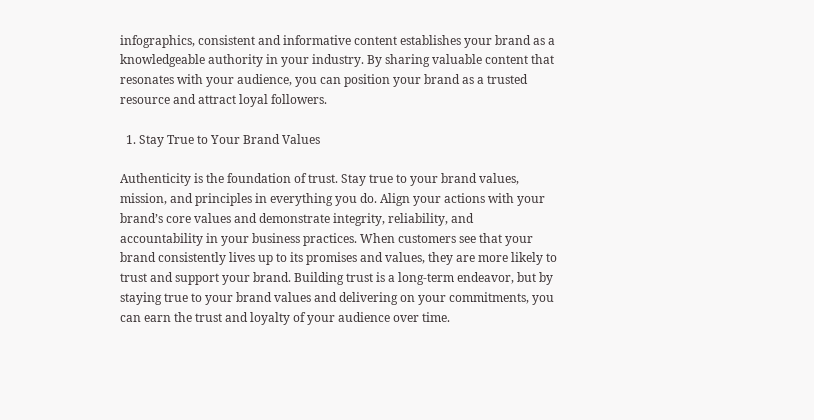infographics, consistent and informative content establishes your brand as a knowledgeable authority in your industry. By sharing valuable content that resonates with your audience, you can position your brand as a trusted resource and attract loyal followers.

  1. Stay True to Your Brand Values

Authenticity is the foundation of trust. Stay true to your brand values, mission, and principles in everything you do. Align your actions with your brand’s core values and demonstrate integrity, reliability, and accountability in your business practices. When customers see that your brand consistently lives up to its promises and values, they are more likely to trust and support your brand. Building trust is a long-term endeavor, but by staying true to your brand values and delivering on your commitments, you can earn the trust and loyalty of your audience over time.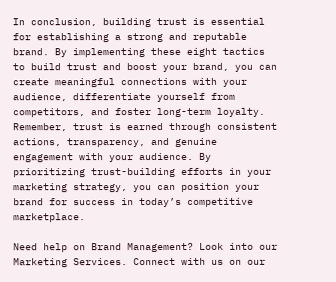In conclusion, building trust is essential for establishing a strong and reputable brand. By implementing these eight tactics to build trust and boost your brand, you can create meaningful connections with your audience, differentiate yourself from competitors, and foster long-term loyalty. Remember, trust is earned through consistent actions, transparency, and genuine engagement with your audience. By prioritizing trust-building efforts in your marketing strategy, you can position your brand for success in today’s competitive marketplace.

Need help on Brand Management? Look into our Marketing Services. Connect with us on our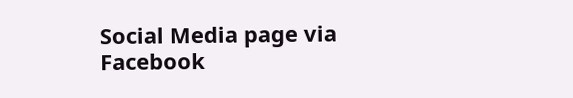Social Media page via Facebook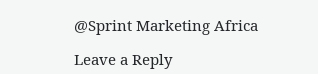@Sprint Marketing Africa

Leave a Reply